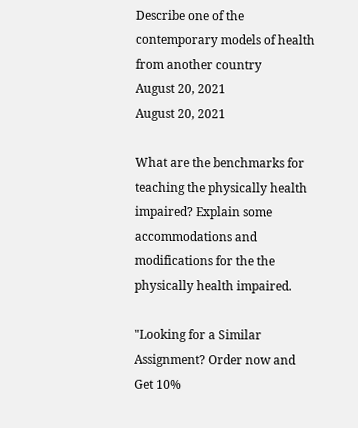Describe one of the contemporary models of health from another country
August 20, 2021
August 20, 2021

What are the benchmarks for teaching the physically health impaired? Explain some accommodations and modifications for the the physically health impaired.

"Looking for a Similar Assignment? Order now and Get 10%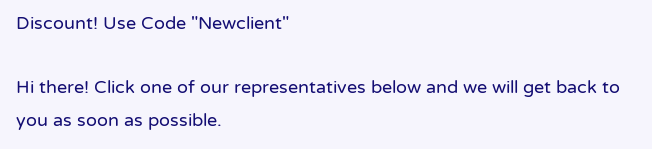Discount! Use Code "Newclient"

Hi there! Click one of our representatives below and we will get back to you as soon as possible.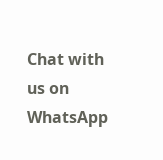Chat with us on WhatsApp